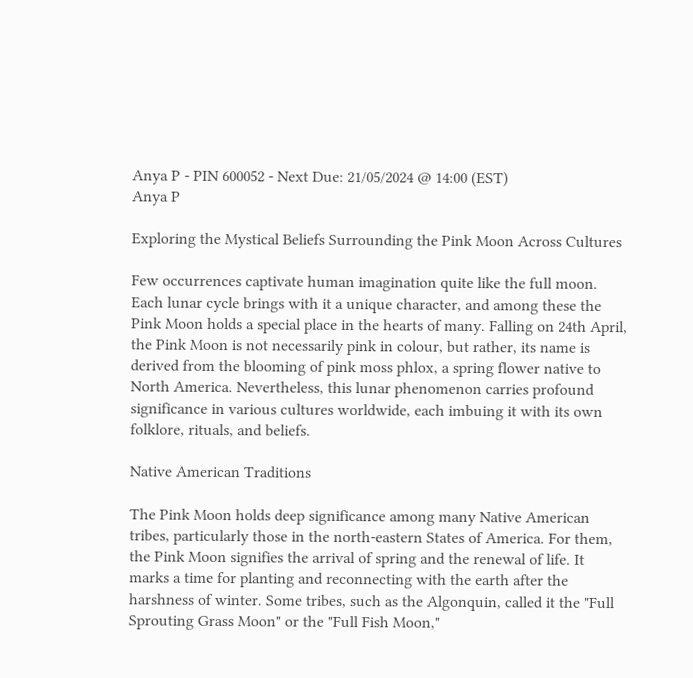Anya P - PIN 600052 - Next Due: 21/05/2024 @ 14:00 (EST)
Anya P

Exploring the Mystical Beliefs Surrounding the Pink Moon Across Cultures

Few occurrences captivate human imagination quite like the full moon. Each lunar cycle brings with it a unique character, and among these the Pink Moon holds a special place in the hearts of many. Falling on 24th April, the Pink Moon is not necessarily pink in colour, but rather, its name is derived from the blooming of pink moss phlox, a spring flower native to North America. Nevertheless, this lunar phenomenon carries profound significance in various cultures worldwide, each imbuing it with its own folklore, rituals, and beliefs.

Native American Traditions

The Pink Moon holds deep significance among many Native American tribes, particularly those in the north-eastern States of America. For them, the Pink Moon signifies the arrival of spring and the renewal of life. It marks a time for planting and reconnecting with the earth after the harshness of winter. Some tribes, such as the Algonquin, called it the "Full Sprouting Grass Moon" or the "Full Fish Moon,"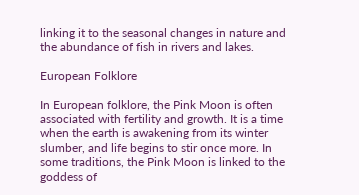linking it to the seasonal changes in nature and the abundance of fish in rivers and lakes.

European Folklore

In European folklore, the Pink Moon is often associated with fertility and growth. It is a time when the earth is awakening from its winter slumber, and life begins to stir once more. In some traditions, the Pink Moon is linked to the goddess of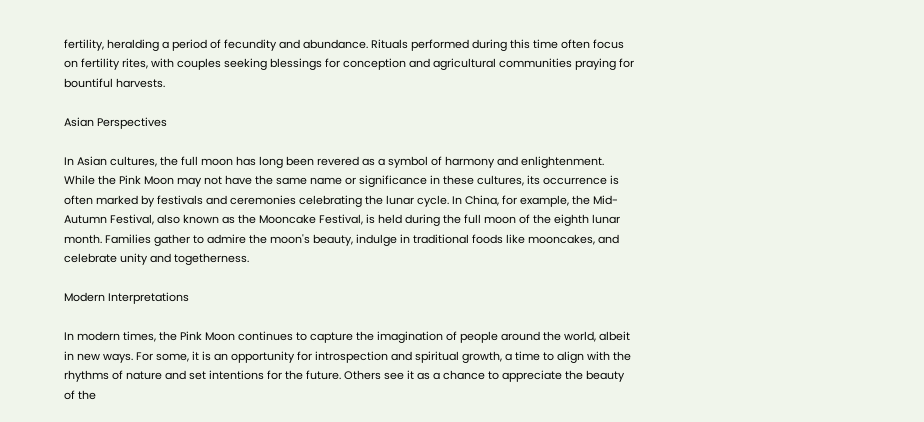fertility, heralding a period of fecundity and abundance. Rituals performed during this time often focus on fertility rites, with couples seeking blessings for conception and agricultural communities praying for bountiful harvests.

Asian Perspectives

In Asian cultures, the full moon has long been revered as a symbol of harmony and enlightenment. While the Pink Moon may not have the same name or significance in these cultures, its occurrence is often marked by festivals and ceremonies celebrating the lunar cycle. In China, for example, the Mid-Autumn Festival, also known as the Mooncake Festival, is held during the full moon of the eighth lunar month. Families gather to admire the moon's beauty, indulge in traditional foods like mooncakes, and celebrate unity and togetherness.

Modern Interpretations

In modern times, the Pink Moon continues to capture the imagination of people around the world, albeit in new ways. For some, it is an opportunity for introspection and spiritual growth, a time to align with the rhythms of nature and set intentions for the future. Others see it as a chance to appreciate the beauty of the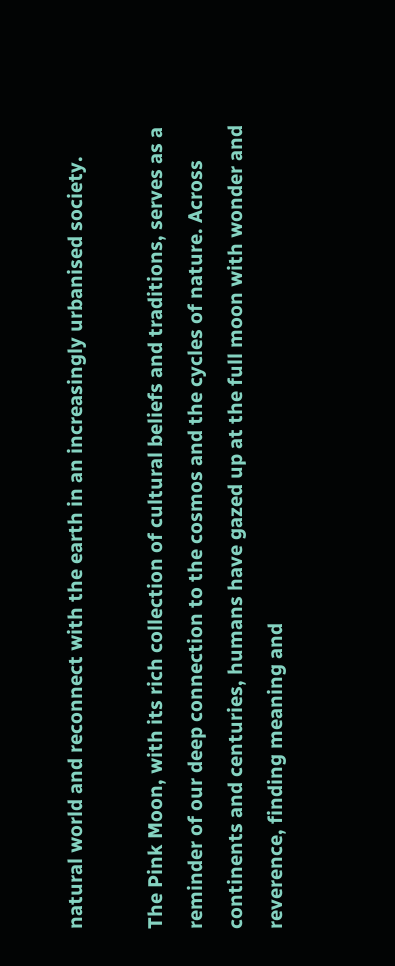natural world and reconnect with the earth in an increasingly urbanised society.

The Pink Moon, with its rich collection of cultural beliefs and traditions, serves as a reminder of our deep connection to the cosmos and the cycles of nature. Across continents and centuries, humans have gazed up at the full moon with wonder and reverence, finding meaning and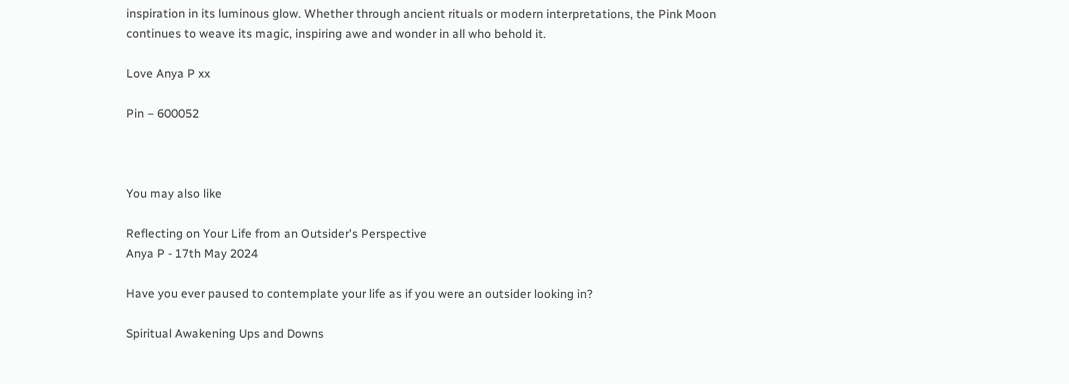inspiration in its luminous glow. Whether through ancient rituals or modern interpretations, the Pink Moon continues to weave its magic, inspiring awe and wonder in all who behold it.

Love Anya P xx

Pin – 600052



You may also like

Reflecting on Your Life from an Outsider's Perspective
Anya P - 17th May 2024

Have you ever paused to contemplate your life as if you were an outsider looking in?

Spiritual Awakening Ups and Downs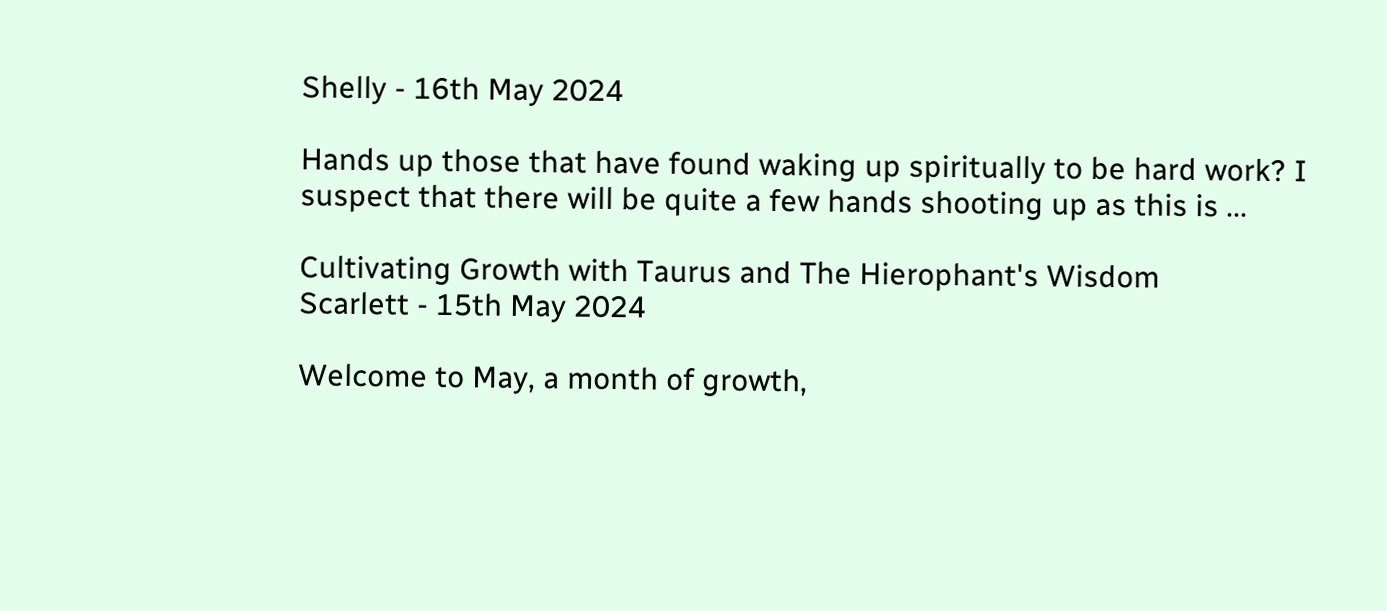Shelly - 16th May 2024

Hands up those that have found waking up spiritually to be hard work? I suspect that there will be quite a few hands shooting up as this is ...

Cultivating Growth with Taurus and The Hierophant's Wisdom
Scarlett - 15th May 2024

Welcome to May, a month of growth,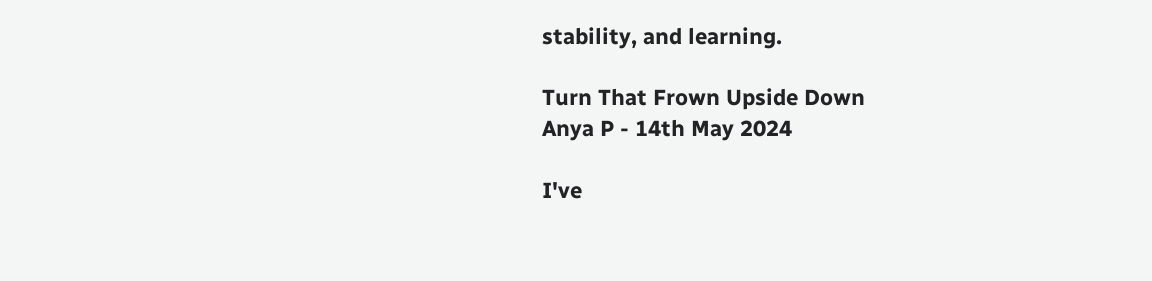stability, and learning.

Turn That Frown Upside Down
Anya P - 14th May 2024

I've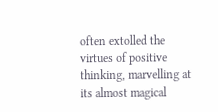often extolled the virtues of positive thinking, marvelling at its almost magical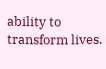ability to transform lives.